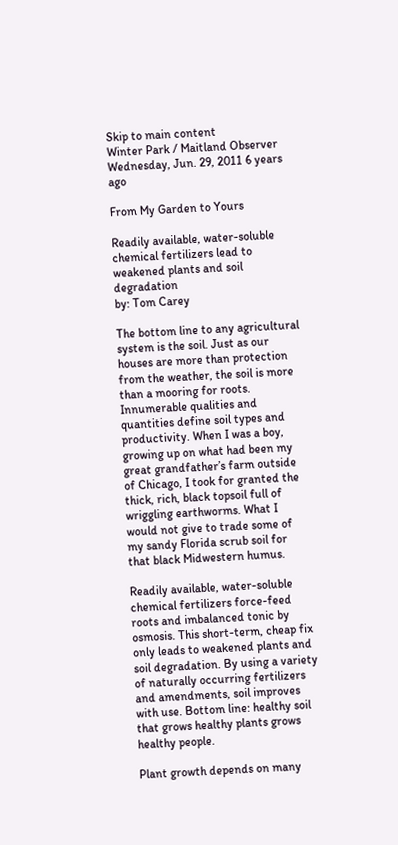Skip to main content
Winter Park / Maitland Observer Wednesday, Jun. 29, 2011 6 years ago

From My Garden to Yours

Readily available, water-soluble chemical fertilizers lead to weakened plants and soil degradation
by: Tom Carey

The bottom line to any agricultural system is the soil. Just as our houses are more than protection from the weather, the soil is more than a mooring for roots. Innumerable qualities and quantities define soil types and productivity. When I was a boy, growing up on what had been my great grandfather’s farm outside of Chicago, I took for granted the thick, rich, black topsoil full of wriggling earthworms. What I would not give to trade some of my sandy Florida scrub soil for that black Midwestern humus.

Readily available, water-soluble chemical fertilizers force-feed roots and imbalanced tonic by osmosis. This short-term, cheap fix only leads to weakened plants and soil degradation. By using a variety of naturally occurring fertilizers and amendments, soil improves with use. Bottom line: healthy soil that grows healthy plants grows healthy people.

Plant growth depends on many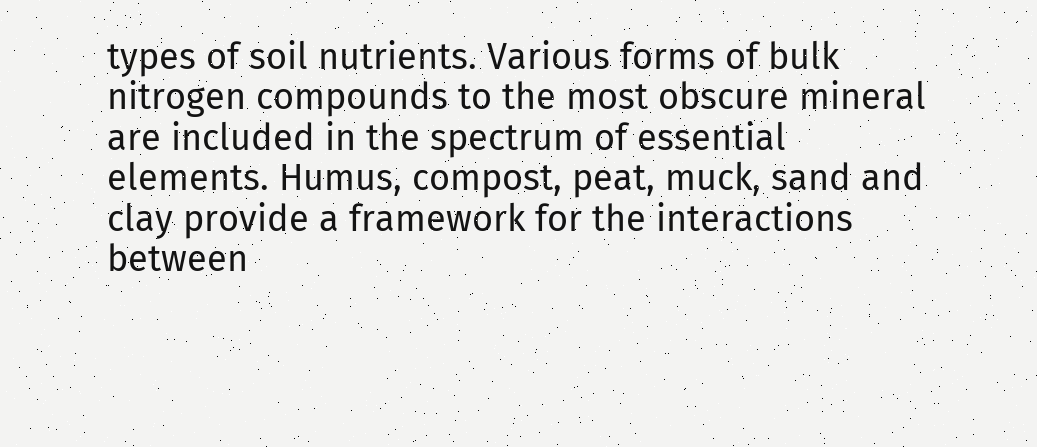types of soil nutrients. Various forms of bulk nitrogen compounds to the most obscure mineral are included in the spectrum of essential elements. Humus, compost, peat, muck, sand and clay provide a framework for the interactions between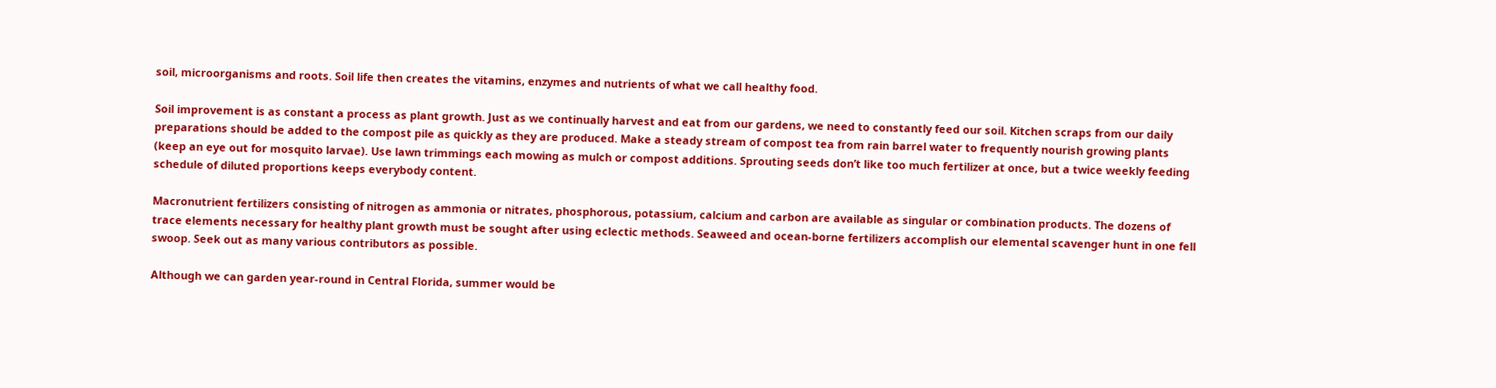soil, microorganisms and roots. Soil life then creates the vitamins, enzymes and nutrients of what we call healthy food.

Soil improvement is as constant a process as plant growth. Just as we continually harvest and eat from our gardens, we need to constantly feed our soil. Kitchen scraps from our daily preparations should be added to the compost pile as quickly as they are produced. Make a steady stream of compost tea from rain barrel water to frequently nourish growing plants (keep an eye out for mosquito larvae). Use lawn trimmings each mowing as mulch or compost additions. Sprouting seeds don’t like too much fertilizer at once, but a twice weekly feeding schedule of diluted proportions keeps everybody content.

Macronutrient fertilizers consisting of nitrogen as ammonia or nitrates, phosphorous, potassium, calcium and carbon are available as singular or combination products. The dozens of trace elements necessary for healthy plant growth must be sought after using eclectic methods. Seaweed and ocean-borne fertilizers accomplish our elemental scavenger hunt in one fell swoop. Seek out as many various contributors as possible.

Although we can garden year-round in Central Florida, summer would be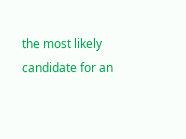the most likely candidate for an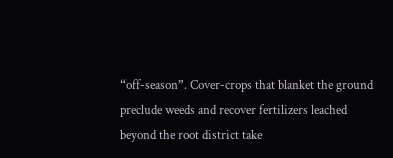“off-season”. Cover-crops that blanket the ground preclude weeds and recover fertilizers leached beyond the root district take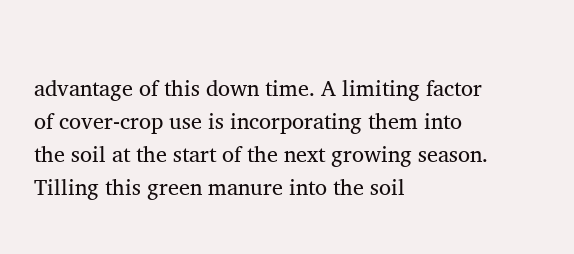advantage of this down time. A limiting factor of cover-crop use is incorporating them into the soil at the start of the next growing season. Tilling this green manure into the soil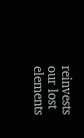reinvests our lost elements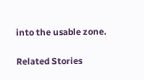into the usable zone.

Related Stories